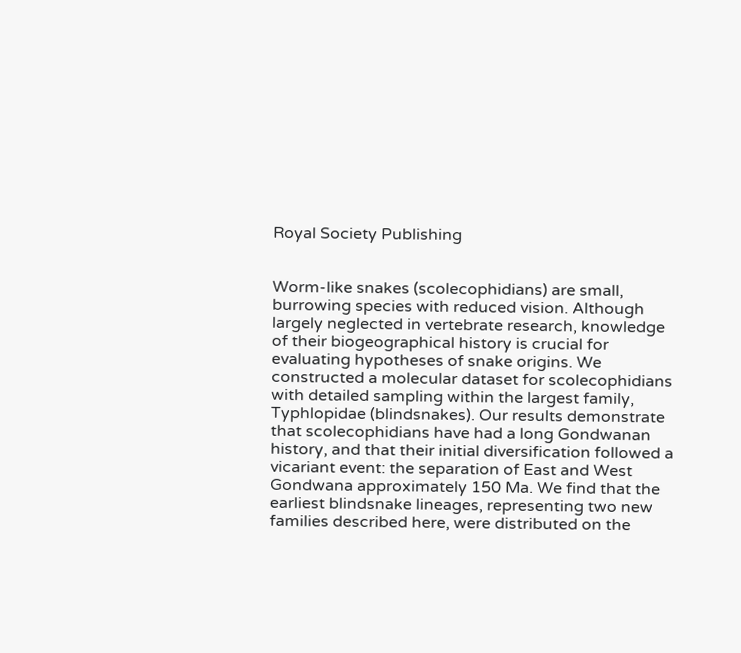Royal Society Publishing


Worm-like snakes (scolecophidians) are small, burrowing species with reduced vision. Although largely neglected in vertebrate research, knowledge of their biogeographical history is crucial for evaluating hypotheses of snake origins. We constructed a molecular dataset for scolecophidians with detailed sampling within the largest family, Typhlopidae (blindsnakes). Our results demonstrate that scolecophidians have had a long Gondwanan history, and that their initial diversification followed a vicariant event: the separation of East and West Gondwana approximately 150 Ma. We find that the earliest blindsnake lineages, representing two new families described here, were distributed on the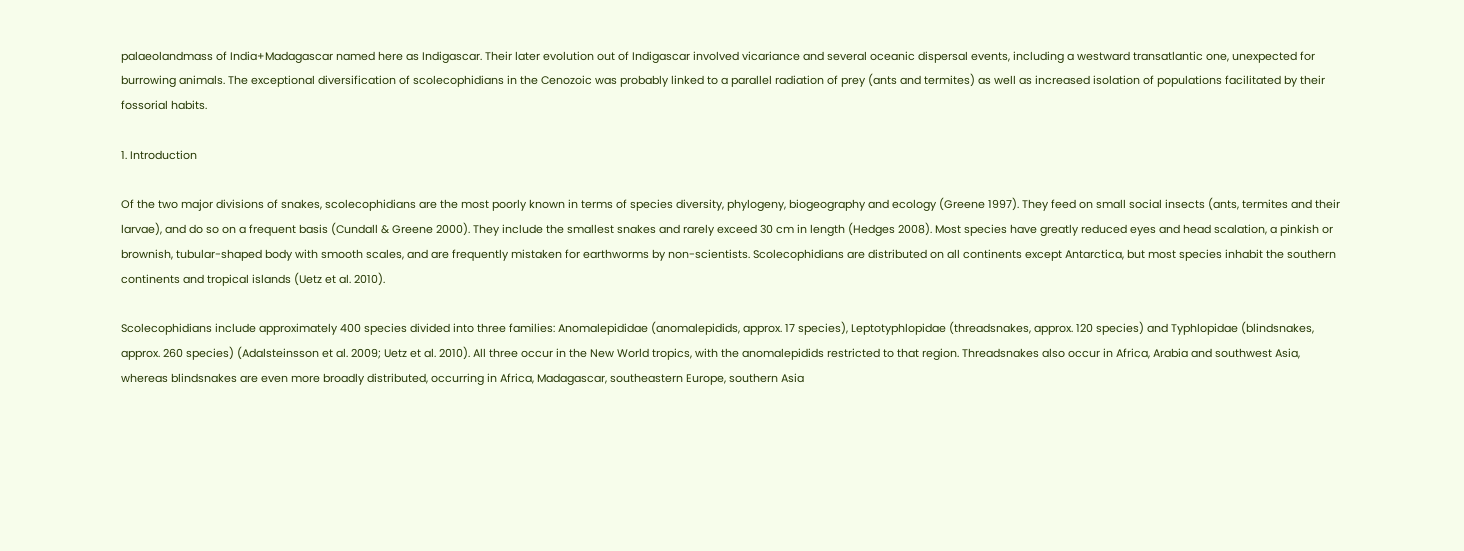palaeolandmass of India+Madagascar named here as Indigascar. Their later evolution out of Indigascar involved vicariance and several oceanic dispersal events, including a westward transatlantic one, unexpected for burrowing animals. The exceptional diversification of scolecophidians in the Cenozoic was probably linked to a parallel radiation of prey (ants and termites) as well as increased isolation of populations facilitated by their fossorial habits.

1. Introduction

Of the two major divisions of snakes, scolecophidians are the most poorly known in terms of species diversity, phylogeny, biogeography and ecology (Greene 1997). They feed on small social insects (ants, termites and their larvae), and do so on a frequent basis (Cundall & Greene 2000). They include the smallest snakes and rarely exceed 30 cm in length (Hedges 2008). Most species have greatly reduced eyes and head scalation, a pinkish or brownish, tubular-shaped body with smooth scales, and are frequently mistaken for earthworms by non-scientists. Scolecophidians are distributed on all continents except Antarctica, but most species inhabit the southern continents and tropical islands (Uetz et al. 2010).

Scolecophidians include approximately 400 species divided into three families: Anomalepididae (anomalepidids, approx. 17 species), Leptotyphlopidae (threadsnakes, approx. 120 species) and Typhlopidae (blindsnakes, approx. 260 species) (Adalsteinsson et al. 2009; Uetz et al. 2010). All three occur in the New World tropics, with the anomalepidids restricted to that region. Threadsnakes also occur in Africa, Arabia and southwest Asia, whereas blindsnakes are even more broadly distributed, occurring in Africa, Madagascar, southeastern Europe, southern Asia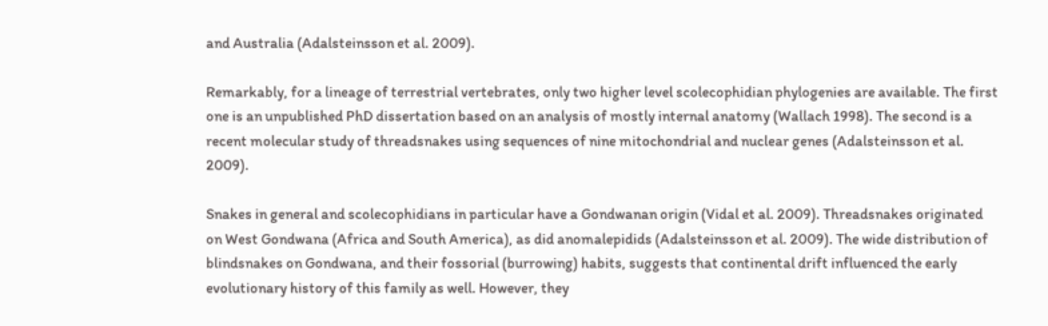and Australia (Adalsteinsson et al. 2009).

Remarkably, for a lineage of terrestrial vertebrates, only two higher level scolecophidian phylogenies are available. The first one is an unpublished PhD dissertation based on an analysis of mostly internal anatomy (Wallach 1998). The second is a recent molecular study of threadsnakes using sequences of nine mitochondrial and nuclear genes (Adalsteinsson et al. 2009).

Snakes in general and scolecophidians in particular have a Gondwanan origin (Vidal et al. 2009). Threadsnakes originated on West Gondwana (Africa and South America), as did anomalepidids (Adalsteinsson et al. 2009). The wide distribution of blindsnakes on Gondwana, and their fossorial (burrowing) habits, suggests that continental drift influenced the early evolutionary history of this family as well. However, they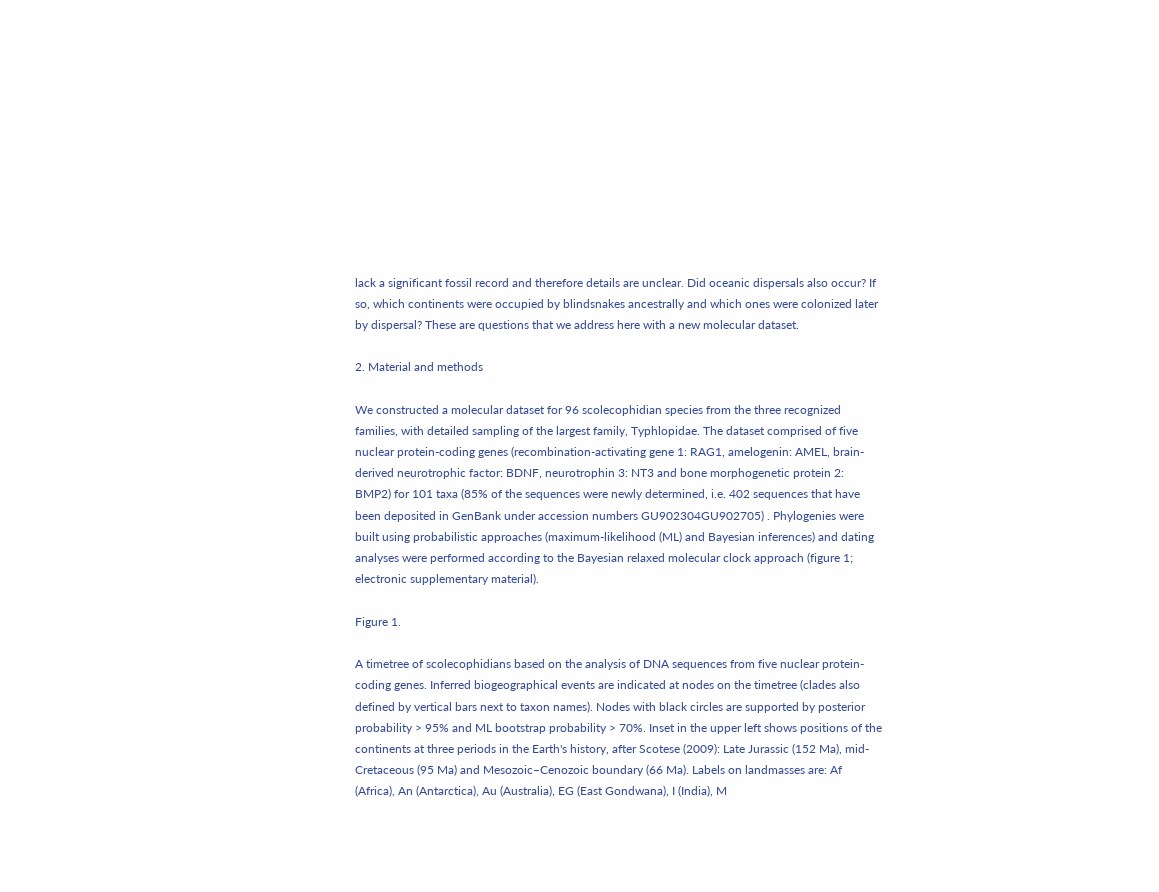lack a significant fossil record and therefore details are unclear. Did oceanic dispersals also occur? If so, which continents were occupied by blindsnakes ancestrally and which ones were colonized later by dispersal? These are questions that we address here with a new molecular dataset.

2. Material and methods

We constructed a molecular dataset for 96 scolecophidian species from the three recognized families, with detailed sampling of the largest family, Typhlopidae. The dataset comprised of five nuclear protein-coding genes (recombination-activating gene 1: RAG1, amelogenin: AMEL, brain-derived neurotrophic factor: BDNF, neurotrophin 3: NT3 and bone morphogenetic protein 2: BMP2) for 101 taxa (85% of the sequences were newly determined, i.e. 402 sequences that have been deposited in GenBank under accession numbers GU902304GU902705) . Phylogenies were built using probabilistic approaches (maximum-likelihood (ML) and Bayesian inferences) and dating analyses were performed according to the Bayesian relaxed molecular clock approach (figure 1; electronic supplementary material).

Figure 1.

A timetree of scolecophidians based on the analysis of DNA sequences from five nuclear protein-coding genes. Inferred biogeographical events are indicated at nodes on the timetree (clades also defined by vertical bars next to taxon names). Nodes with black circles are supported by posterior probability > 95% and ML bootstrap probability > 70%. Inset in the upper left shows positions of the continents at three periods in the Earth's history, after Scotese (2009): Late Jurassic (152 Ma), mid-Cretaceous (95 Ma) and Mesozoic–Cenozoic boundary (66 Ma). Labels on landmasses are: Af (Africa), An (Antarctica), Au (Australia), EG (East Gondwana), I (India), M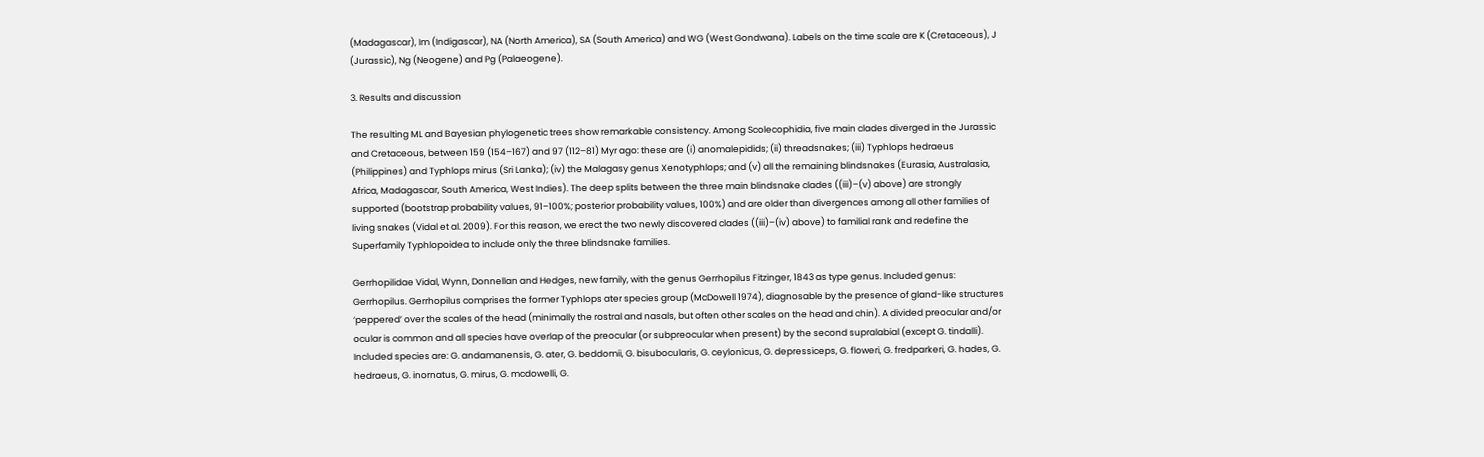(Madagascar), Im (Indigascar), NA (North America), SA (South America) and WG (West Gondwana). Labels on the time scale are K (Cretaceous), J (Jurassic), Ng (Neogene) and Pg (Palaeogene).

3. Results and discussion

The resulting ML and Bayesian phylogenetic trees show remarkable consistency. Among Scolecophidia, five main clades diverged in the Jurassic and Cretaceous, between 159 (154–167) and 97 (112–81) Myr ago: these are (i) anomalepidids; (ii) threadsnakes; (iii) Typhlops hedraeus (Philippines) and Typhlops mirus (Sri Lanka); (iv) the Malagasy genus Xenotyphlops; and (v) all the remaining blindsnakes (Eurasia, Australasia, Africa, Madagascar, South America, West Indies). The deep splits between the three main blindsnake clades ((iii)–(v) above) are strongly supported (bootstrap probability values, 91–100%; posterior probability values, 100%) and are older than divergences among all other families of living snakes (Vidal et al. 2009). For this reason, we erect the two newly discovered clades ((iii)–(iv) above) to familial rank and redefine the Superfamily Typhlopoidea to include only the three blindsnake families.

Gerrhopilidae Vidal, Wynn, Donnellan and Hedges, new family, with the genus Gerrhopilus Fitzinger, 1843 as type genus. Included genus: Gerrhopilus. Gerrhopilus comprises the former Typhlops ater species group (McDowell 1974), diagnosable by the presence of gland-like structures ‘peppered’ over the scales of the head (minimally the rostral and nasals, but often other scales on the head and chin). A divided preocular and/or ocular is common and all species have overlap of the preocular (or subpreocular when present) by the second supralabial (except G. tindalli). Included species are: G. andamanensis, G. ater, G. beddomii, G. bisubocularis, G. ceylonicus, G. depressiceps, G. floweri, G. fredparkeri, G. hades, G. hedraeus, G. inornatus, G. mirus, G. mcdowelli, G.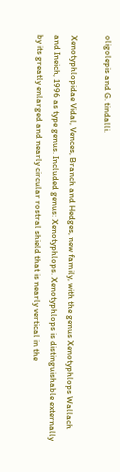oligolepis and G. tindalli.

Xenotyphlopidae Vidal, Vences, Branch and Hedges, new family, with the genus Xenotyphlops Wallach and Ineich, 1996 as type genus. Included genus: Xenotyphlops. Xenotyphlops is distinguishable externally by its greatly enlarged and nearly circular rostral shield that is nearly vertical in the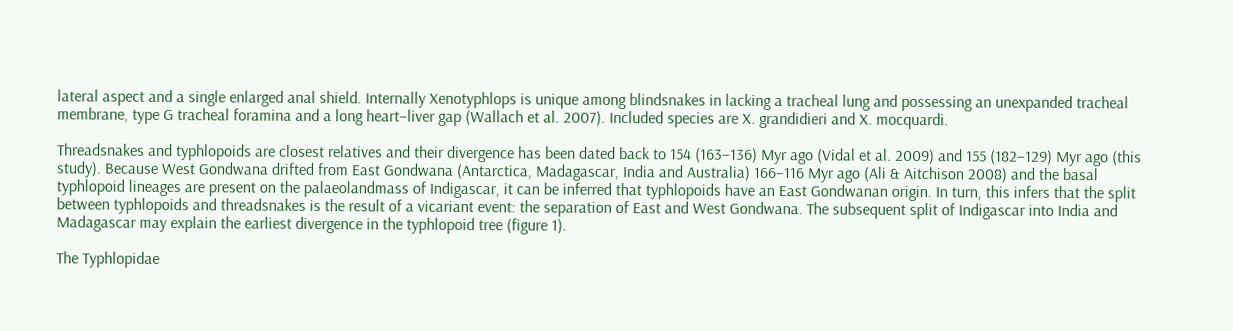lateral aspect and a single enlarged anal shield. Internally Xenotyphlops is unique among blindsnakes in lacking a tracheal lung and possessing an unexpanded tracheal membrane, type G tracheal foramina and a long heart–liver gap (Wallach et al. 2007). Included species are X. grandidieri and X. mocquardi.

Threadsnakes and typhlopoids are closest relatives and their divergence has been dated back to 154 (163–136) Myr ago (Vidal et al. 2009) and 155 (182–129) Myr ago (this study). Because West Gondwana drifted from East Gondwana (Antarctica, Madagascar, India and Australia) 166–116 Myr ago (Ali & Aitchison 2008) and the basal typhlopoid lineages are present on the palaeolandmass of Indigascar, it can be inferred that typhlopoids have an East Gondwanan origin. In turn, this infers that the split between typhlopoids and threadsnakes is the result of a vicariant event: the separation of East and West Gondwana. The subsequent split of Indigascar into India and Madagascar may explain the earliest divergence in the typhlopoid tree (figure 1).

The Typhlopidae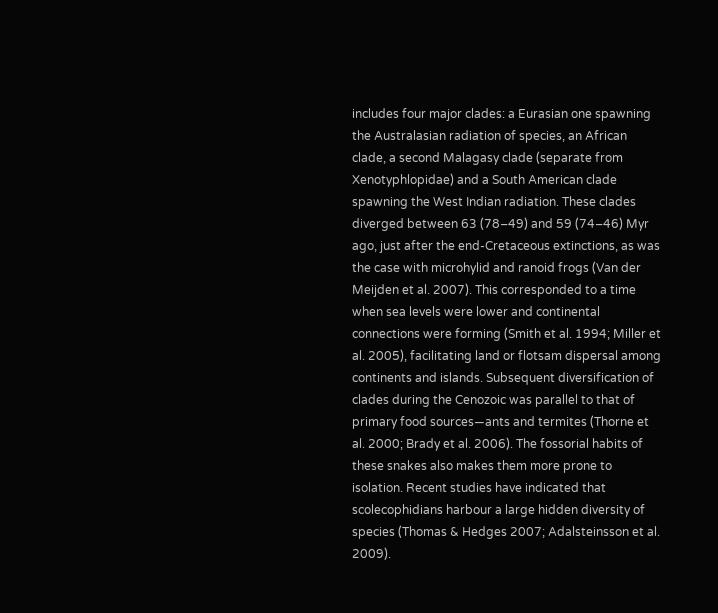includes four major clades: a Eurasian one spawning the Australasian radiation of species, an African clade, a second Malagasy clade (separate from Xenotyphlopidae) and a South American clade spawning the West Indian radiation. These clades diverged between 63 (78–49) and 59 (74–46) Myr ago, just after the end-Cretaceous extinctions, as was the case with microhylid and ranoid frogs (Van der Meijden et al. 2007). This corresponded to a time when sea levels were lower and continental connections were forming (Smith et al. 1994; Miller et al. 2005), facilitating land or flotsam dispersal among continents and islands. Subsequent diversification of clades during the Cenozoic was parallel to that of primary food sources—ants and termites (Thorne et al. 2000; Brady et al. 2006). The fossorial habits of these snakes also makes them more prone to isolation. Recent studies have indicated that scolecophidians harbour a large hidden diversity of species (Thomas & Hedges 2007; Adalsteinsson et al. 2009).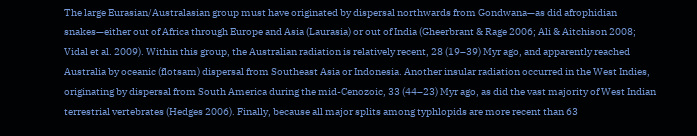The large Eurasian/Australasian group must have originated by dispersal northwards from Gondwana—as did afrophidian snakes—either out of Africa through Europe and Asia (Laurasia) or out of India (Gheerbrant & Rage 2006; Ali & Aitchison 2008; Vidal et al. 2009). Within this group, the Australian radiation is relatively recent, 28 (19–39) Myr ago, and apparently reached Australia by oceanic (flotsam) dispersal from Southeast Asia or Indonesia. Another insular radiation occurred in the West Indies, originating by dispersal from South America during the mid-Cenozoic, 33 (44–23) Myr ago, as did the vast majority of West Indian terrestrial vertebrates (Hedges 2006). Finally, because all major splits among typhlopids are more recent than 63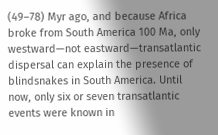(49–78) Myr ago, and because Africa broke from South America 100 Ma, only westward—not eastward—transatlantic dispersal can explain the presence of blindsnakes in South America. Until now, only six or seven transatlantic events were known in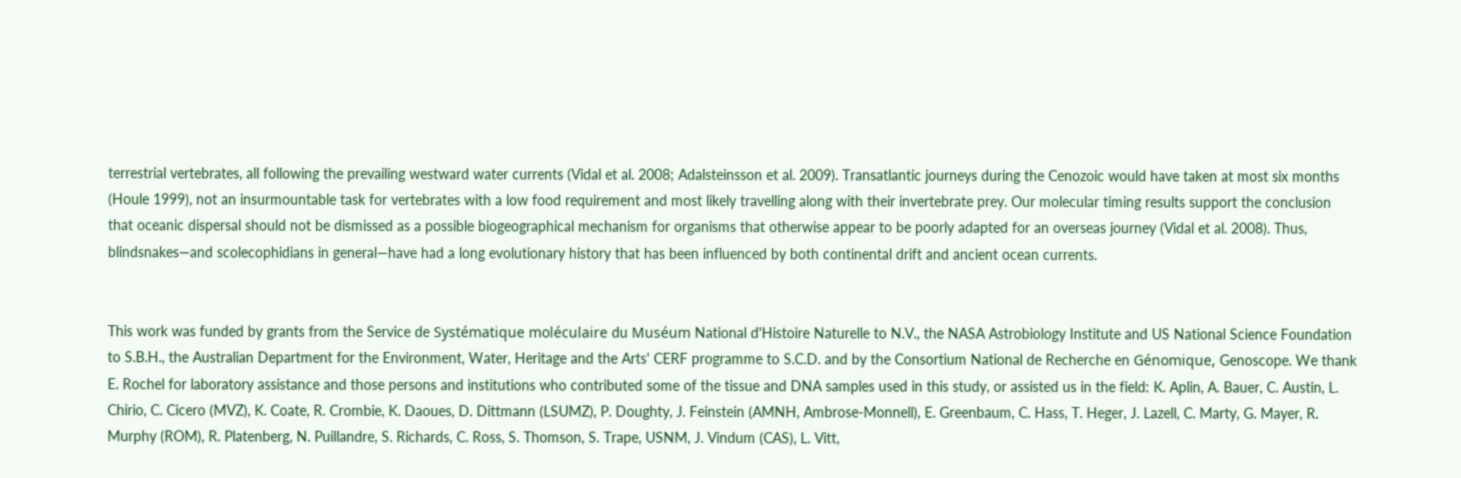terrestrial vertebrates, all following the prevailing westward water currents (Vidal et al. 2008; Adalsteinsson et al. 2009). Transatlantic journeys during the Cenozoic would have taken at most six months (Houle 1999), not an insurmountable task for vertebrates with a low food requirement and most likely travelling along with their invertebrate prey. Our molecular timing results support the conclusion that oceanic dispersal should not be dismissed as a possible biogeographical mechanism for organisms that otherwise appear to be poorly adapted for an overseas journey (Vidal et al. 2008). Thus, blindsnakes—and scolecophidians in general—have had a long evolutionary history that has been influenced by both continental drift and ancient ocean currents.


This work was funded by grants from the Service de Systématique moléculaire du Muséum National d'Histoire Naturelle to N.V., the NASA Astrobiology Institute and US National Science Foundation to S.B.H., the Australian Department for the Environment, Water, Heritage and the Arts' CERF programme to S.C.D. and by the Consortium National de Recherche en Génomique, Genoscope. We thank E. Rochel for laboratory assistance and those persons and institutions who contributed some of the tissue and DNA samples used in this study, or assisted us in the field: K. Aplin, A. Bauer, C. Austin, L. Chirio, C. Cicero (MVZ), K. Coate, R. Crombie, K. Daoues, D. Dittmann (LSUMZ), P. Doughty, J. Feinstein (AMNH, Ambrose-Monnell), E. Greenbaum, C. Hass, T. Heger, J. Lazell, C. Marty, G. Mayer, R. Murphy (ROM), R. Platenberg, N. Puillandre, S. Richards, C. Ross, S. Thomson, S. Trape, USNM, J. Vindum (CAS), L. Vitt,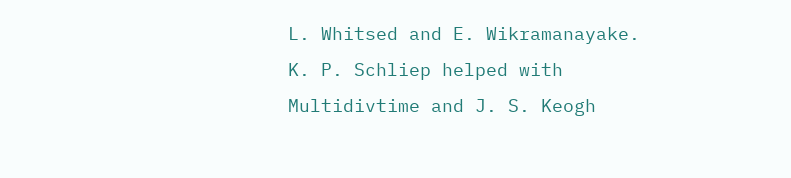L. Whitsed and E. Wikramanayake. K. P. Schliep helped with Multidivtime and J. S. Keogh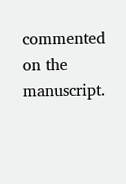commented on the manuscript.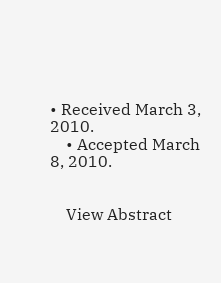• Received March 3, 2010.
    • Accepted March 8, 2010.


    View Abstract